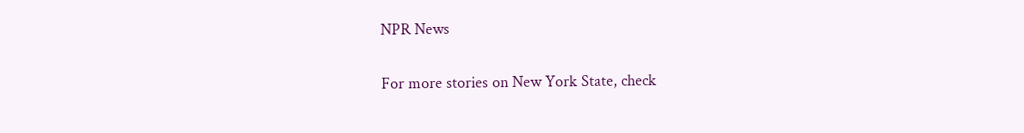NPR News

For more stories on New York State, check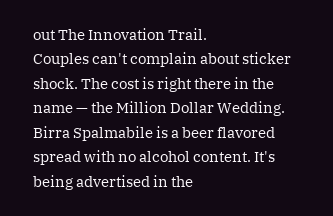out The Innovation Trail.
Couples can't complain about sticker shock. The cost is right there in the name — the Million Dollar Wedding.
Birra Spalmabile is a beer flavored spread with no alcohol content. It's being advertised in the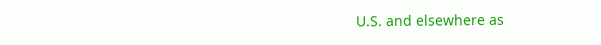U.S. and elsewhere as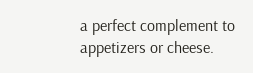a perfect complement to appetizers or cheese.